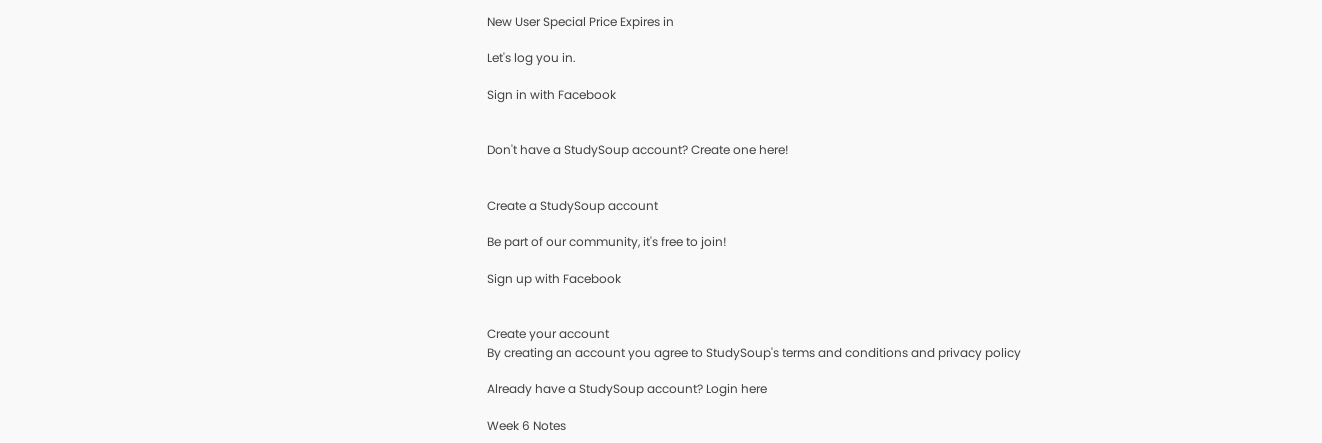New User Special Price Expires in

Let's log you in.

Sign in with Facebook


Don't have a StudySoup account? Create one here!


Create a StudySoup account

Be part of our community, it's free to join!

Sign up with Facebook


Create your account
By creating an account you agree to StudySoup's terms and conditions and privacy policy

Already have a StudySoup account? Login here

Week 6 Notes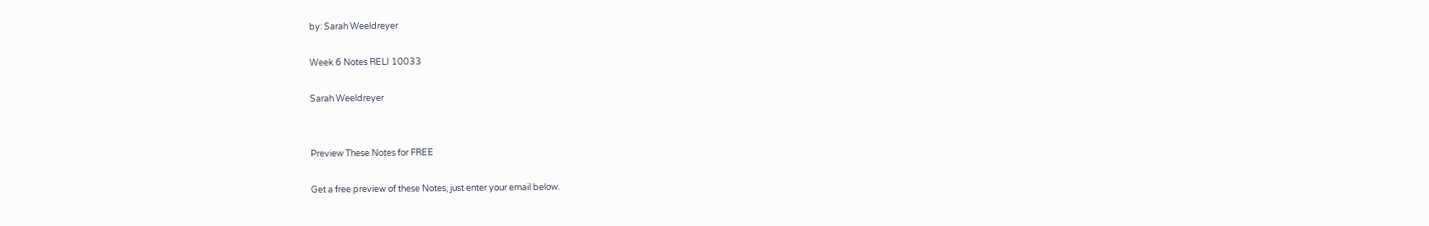by: Sarah Weeldreyer

Week 6 Notes RELI 10033

Sarah Weeldreyer


Preview These Notes for FREE

Get a free preview of these Notes, just enter your email below.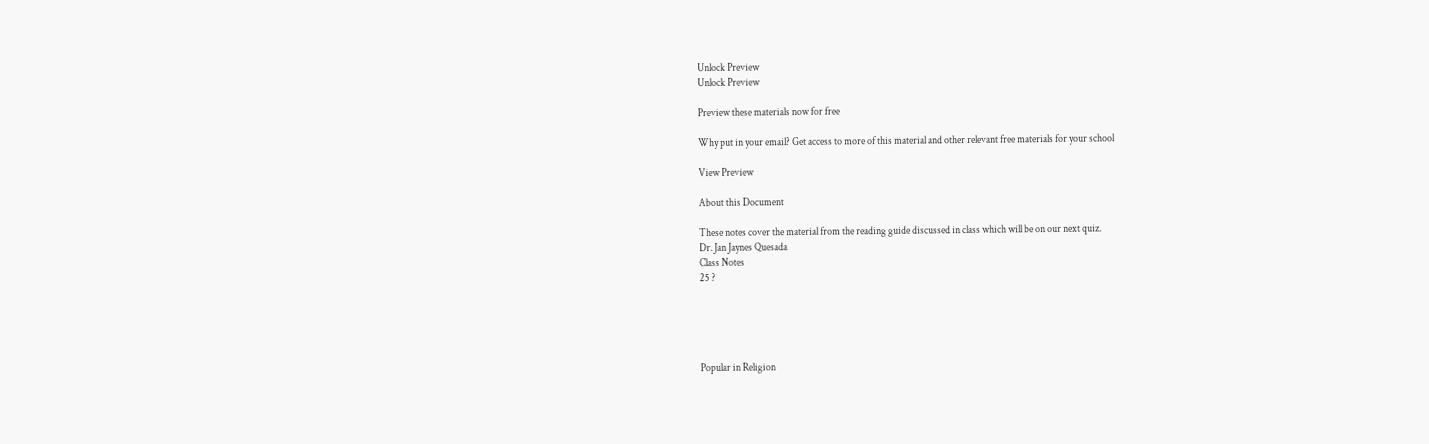Unlock Preview
Unlock Preview

Preview these materials now for free

Why put in your email? Get access to more of this material and other relevant free materials for your school

View Preview

About this Document

These notes cover the material from the reading guide discussed in class which will be on our next quiz.
Dr. Jan Jaynes Quesada
Class Notes
25 ?





Popular in Religion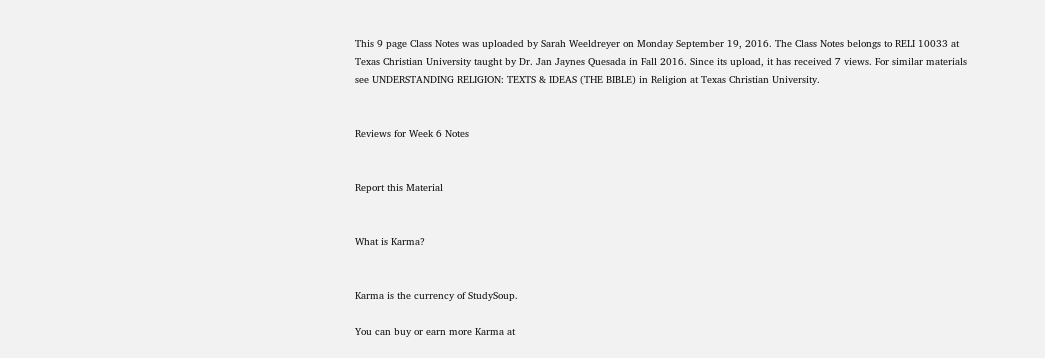This 9 page Class Notes was uploaded by Sarah Weeldreyer on Monday September 19, 2016. The Class Notes belongs to RELI 10033 at Texas Christian University taught by Dr. Jan Jaynes Quesada in Fall 2016. Since its upload, it has received 7 views. For similar materials see UNDERSTANDING RELIGION: TEXTS & IDEAS (THE BIBLE) in Religion at Texas Christian University.


Reviews for Week 6 Notes


Report this Material


What is Karma?


Karma is the currency of StudySoup.

You can buy or earn more Karma at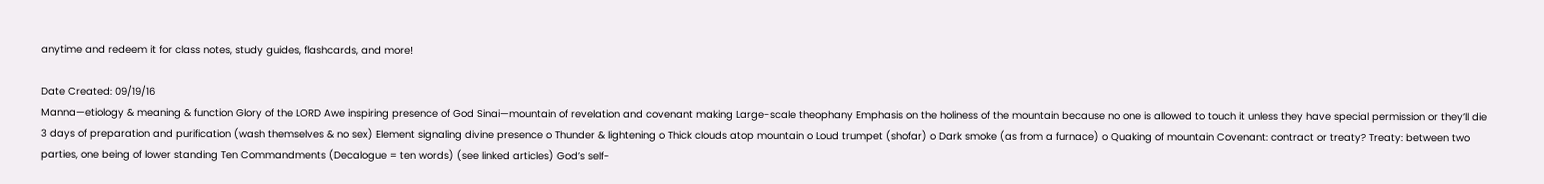anytime and redeem it for class notes, study guides, flashcards, and more!

Date Created: 09/19/16
Manna—etiology & meaning & function Glory of the LORD Awe inspiring presence of God Sinai—mountain of revelation and covenant making Large-scale theophany Emphasis on the holiness of the mountain because no one is allowed to touch it unless they have special permission or they’ll die 3 days of preparation and purification (wash themselves & no sex) Element signaling divine presence o Thunder & lightening o Thick clouds atop mountain o Loud trumpet (shofar) o Dark smoke (as from a furnace) o Quaking of mountain Covenant: contract or treaty? Treaty: between two parties, one being of lower standing Ten Commandments (Decalogue = ten words) (see linked articles) God’s self-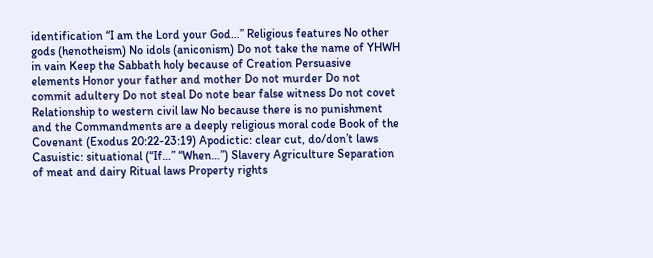identification “I am the Lord your God…” Religious features No other gods (henotheism) No idols (aniconism) Do not take the name of YHWH in vain Keep the Sabbath holy because of Creation Persuasive elements Honor your father and mother Do not murder Do not commit adultery Do not steal Do note bear false witness Do not covet Relationship to western civil law No because there is no punishment and the Commandments are a deeply religious moral code Book of the Covenant (Exodus 20:22-23:19) Apodictic: clear cut, do/don’t laws Casuistic: situational (“If…” “When…”) Slavery Agriculture Separation of meat and dairy Ritual laws Property rights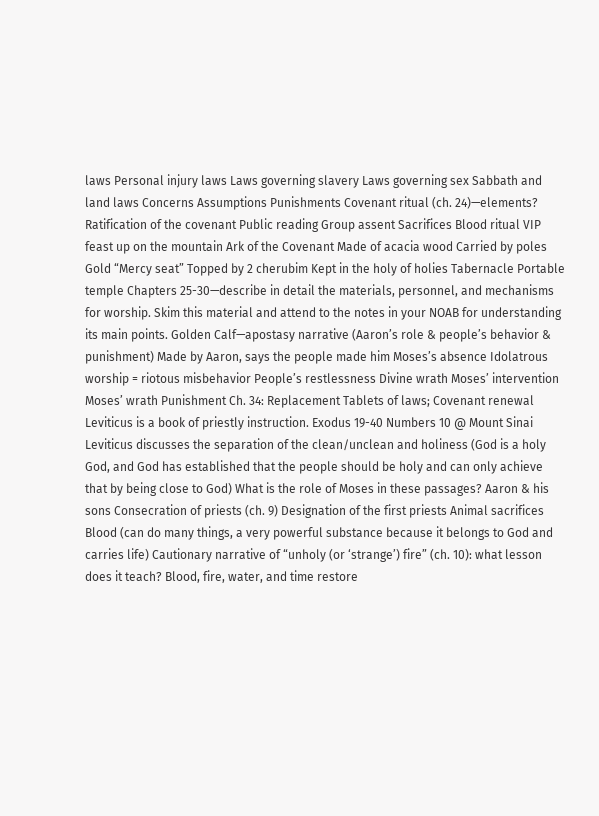laws Personal injury laws Laws governing slavery Laws governing sex Sabbath and land laws Concerns Assumptions Punishments Covenant ritual (ch. 24)—elements? Ratification of the covenant Public reading Group assent Sacrifices Blood ritual VIP feast up on the mountain Ark of the Covenant Made of acacia wood Carried by poles Gold “Mercy seat” Topped by 2 cherubim Kept in the holy of holies Tabernacle Portable temple Chapters 25-30—describe in detail the materials, personnel, and mechanisms for worship. Skim this material and attend to the notes in your NOAB for understanding its main points. Golden Calf—apostasy narrative (Aaron’s role & people’s behavior & punishment) Made by Aaron, says the people made him Moses’s absence Idolatrous worship = riotous misbehavior People’s restlessness Divine wrath Moses’ intervention Moses’ wrath Punishment Ch. 34: Replacement Tablets of laws; Covenant renewal Leviticus is a book of priestly instruction. Exodus 19-40 Numbers 10 @ Mount Sinai Leviticus discusses the separation of the clean/unclean and holiness (God is a holy God, and God has established that the people should be holy and can only achieve that by being close to God) What is the role of Moses in these passages? Aaron & his sons Consecration of priests (ch. 9) Designation of the first priests Animal sacrifices Blood (can do many things, a very powerful substance because it belongs to God and carries life) Cautionary narrative of “unholy (or ‘strange’) fire” (ch. 10): what lesson does it teach? Blood, fire, water, and time restore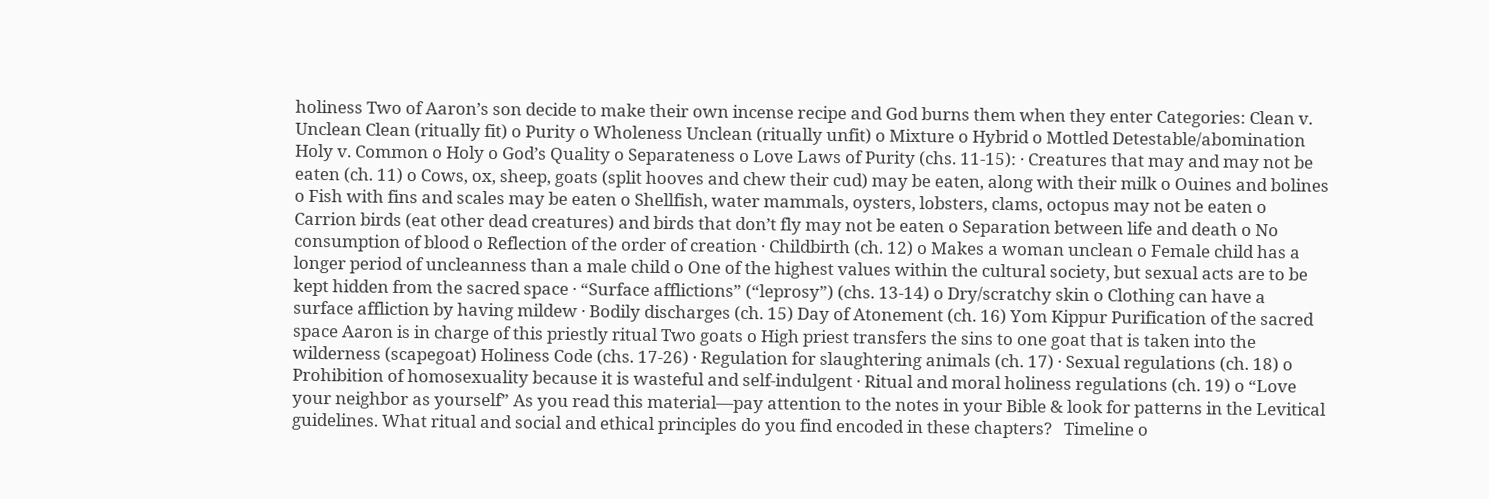holiness Two of Aaron’s son decide to make their own incense recipe and God burns them when they enter Categories: Clean v. Unclean Clean (ritually fit) o Purity o Wholeness Unclean (ritually unfit) o Mixture o Hybrid o Mottled Detestable/abomination Holy v. Common o Holy o God’s Quality o Separateness o Love Laws of Purity (chs. 11-15): · Creatures that may and may not be eaten (ch. 11) o Cows, ox, sheep, goats (split hooves and chew their cud) may be eaten, along with their milk o Ouines and bolines o Fish with fins and scales may be eaten o Shellfish, water mammals, oysters, lobsters, clams, octopus may not be eaten o Carrion birds (eat other dead creatures) and birds that don’t fly may not be eaten o Separation between life and death o No consumption of blood o Reflection of the order of creation · Childbirth (ch. 12) o Makes a woman unclean o Female child has a longer period of uncleanness than a male child o One of the highest values within the cultural society, but sexual acts are to be kept hidden from the sacred space · “Surface afflictions” (“leprosy”) (chs. 13-14) o Dry/scratchy skin o Clothing can have a surface affliction by having mildew · Bodily discharges (ch. 15) Day of Atonement (ch. 16) Yom Kippur Purification of the sacred space Aaron is in charge of this priestly ritual Two goats o High priest transfers the sins to one goat that is taken into the wilderness (scapegoat) Holiness Code (chs. 17-26) · Regulation for slaughtering animals (ch. 17) · Sexual regulations (ch. 18) o Prohibition of homosexuality because it is wasteful and self-indulgent · Ritual and moral holiness regulations (ch. 19) o “Love your neighbor as yourself” As you read this material—pay attention to the notes in your Bible & look for patterns in the Levitical guidelines. What ritual and social and ethical principles do you find encoded in these chapters?   Timeline o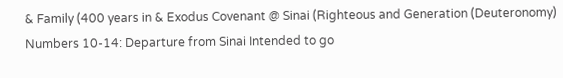& Family (400 years in & Exodus Covenant @ Sinai (Righteous and Generation (Deuteronomy) Numbers 10-14: Departure from Sinai Intended to go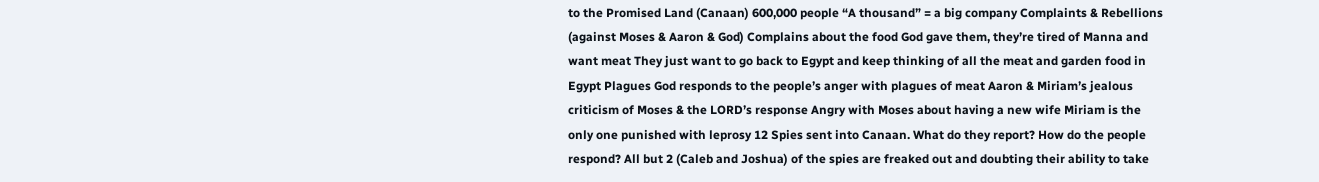to the Promised Land (Canaan) 600,000 people “A thousand” = a big company Complaints & Rebellions (against Moses & Aaron & God) Complains about the food God gave them, they’re tired of Manna and want meat They just want to go back to Egypt and keep thinking of all the meat and garden food in Egypt Plagues God responds to the people’s anger with plagues of meat Aaron & Miriam’s jealous criticism of Moses & the LORD’s response Angry with Moses about having a new wife Miriam is the only one punished with leprosy 12 Spies sent into Canaan. What do they report? How do the people respond? All but 2 (Caleb and Joshua) of the spies are freaked out and doubting their ability to take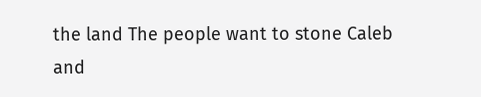the land The people want to stone Caleb and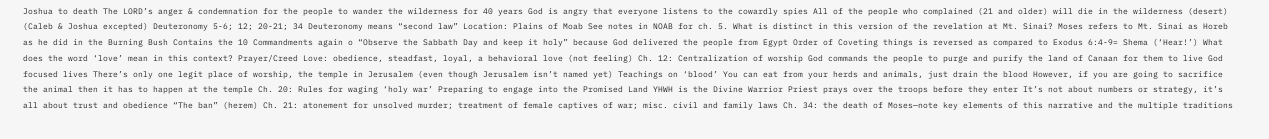Joshua to death The LORD’s anger & condemnation for the people to wander the wilderness for 40 years God is angry that everyone listens to the cowardly spies All of the people who complained (21 and older) will die in the wilderness (desert) (Caleb & Joshua excepted) Deuteronomy 5-6; 12; 20-21; 34 Deuteronomy means “second law” Location: Plains of Moab See notes in NOAB for ch. 5. What is distinct in this version of the revelation at Mt. Sinai? Moses refers to Mt. Sinai as Horeb as he did in the Burning Bush Contains the 10 Commandments again o “Observe the Sabbath Day and keep it holy” because God delivered the people from Egypt Order of Coveting things is reversed as compared to Exodus 6:4-9= Shema (‘Hear!’) What does the word ‘love’ mean in this context? Prayer/Creed Love: obedience, steadfast, loyal, a behavioral love (not feeling) Ch. 12: Centralization of worship God commands the people to purge and purify the land of Canaan for them to live God focused lives There’s only one legit place of worship, the temple in Jerusalem (even though Jerusalem isn’t named yet) Teachings on ‘blood’ You can eat from your herds and animals, just drain the blood However, if you are going to sacrifice the animal then it has to happen at the temple Ch. 20: Rules for waging ‘holy war’ Preparing to engage into the Promised Land YHWH is the Divine Warrior Priest prays over the troops before they enter It’s not about numbers or strategy, it’s all about trust and obedience “The ban” (herem) Ch. 21: atonement for unsolved murder; treatment of female captives of war; misc. civil and family laws Ch. 34: the death of Moses—note key elements of this narrative and the multiple traditions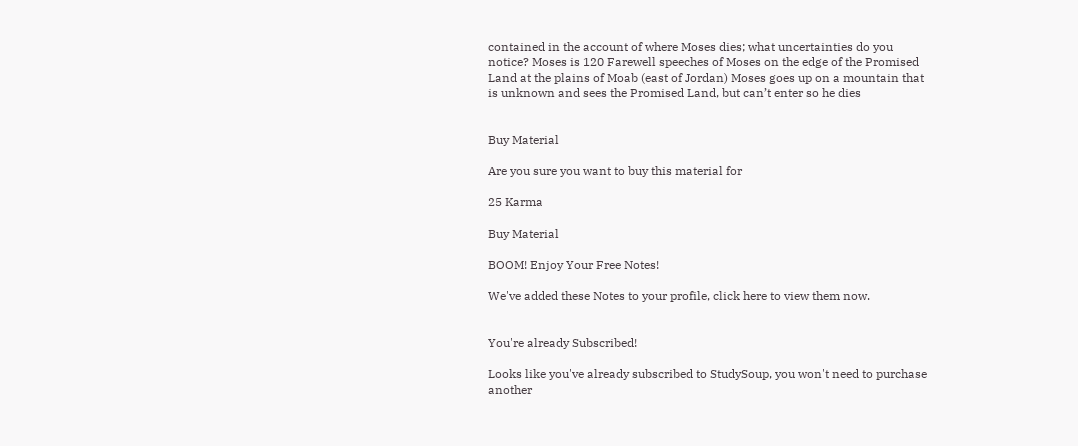contained in the account of where Moses dies; what uncertainties do you notice? Moses is 120 Farewell speeches of Moses on the edge of the Promised Land at the plains of Moab (east of Jordan) Moses goes up on a mountain that is unknown and sees the Promised Land, but can’t enter so he dies


Buy Material

Are you sure you want to buy this material for

25 Karma

Buy Material

BOOM! Enjoy Your Free Notes!

We've added these Notes to your profile, click here to view them now.


You're already Subscribed!

Looks like you've already subscribed to StudySoup, you won't need to purchase another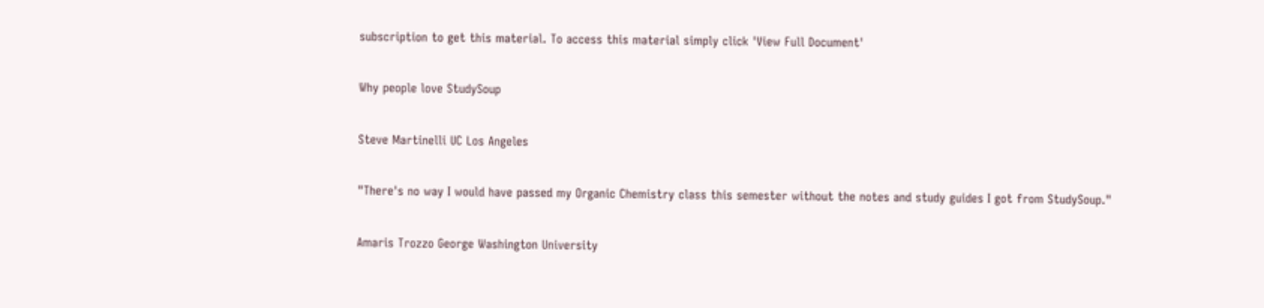subscription to get this material. To access this material simply click 'View Full Document'

Why people love StudySoup

Steve Martinelli UC Los Angeles

"There's no way I would have passed my Organic Chemistry class this semester without the notes and study guides I got from StudySoup."

Amaris Trozzo George Washington University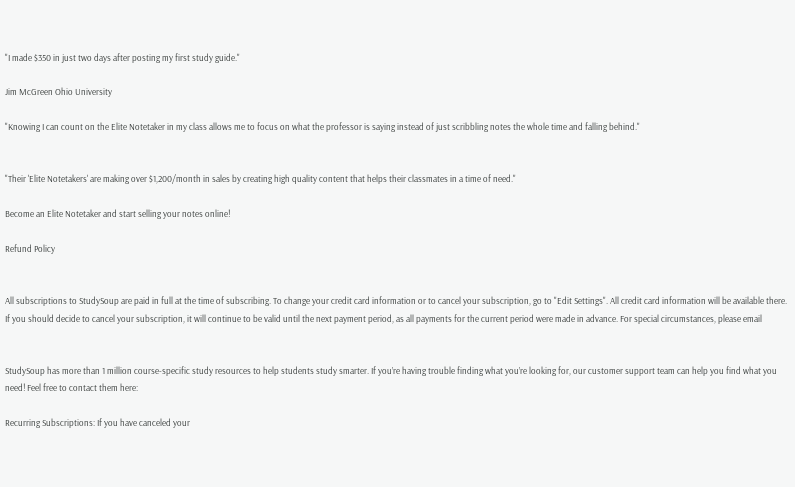"I made $350 in just two days after posting my first study guide."

Jim McGreen Ohio University

"Knowing I can count on the Elite Notetaker in my class allows me to focus on what the professor is saying instead of just scribbling notes the whole time and falling behind."


"Their 'Elite Notetakers' are making over $1,200/month in sales by creating high quality content that helps their classmates in a time of need."

Become an Elite Notetaker and start selling your notes online!

Refund Policy


All subscriptions to StudySoup are paid in full at the time of subscribing. To change your credit card information or to cancel your subscription, go to "Edit Settings". All credit card information will be available there. If you should decide to cancel your subscription, it will continue to be valid until the next payment period, as all payments for the current period were made in advance. For special circumstances, please email


StudySoup has more than 1 million course-specific study resources to help students study smarter. If you’re having trouble finding what you’re looking for, our customer support team can help you find what you need! Feel free to contact them here:

Recurring Subscriptions: If you have canceled your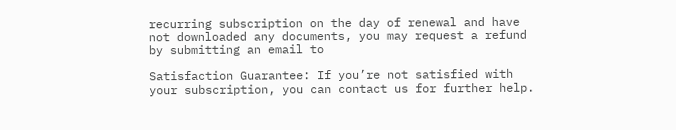recurring subscription on the day of renewal and have not downloaded any documents, you may request a refund by submitting an email to

Satisfaction Guarantee: If you’re not satisfied with your subscription, you can contact us for further help.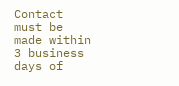Contact must be made within 3 business days of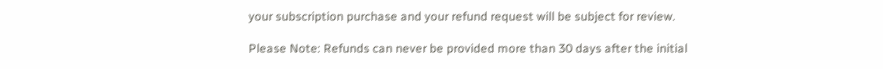your subscription purchase and your refund request will be subject for review.

Please Note: Refunds can never be provided more than 30 days after the initial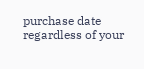purchase date regardless of your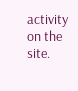activity on the site.